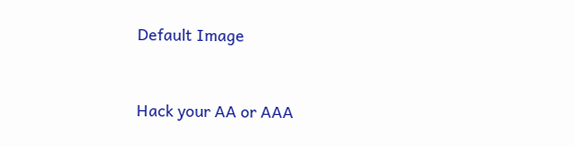Default Image


Hack your AA or AAA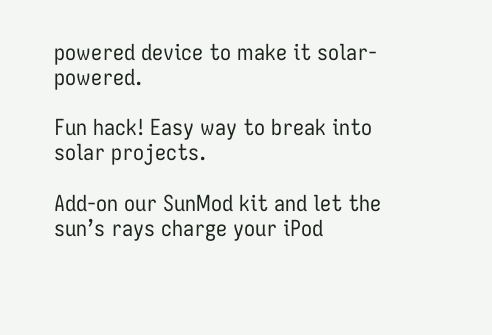powered device to make it solar-powered.

Fun hack! Easy way to break into solar projects.

Add-on our SunMod kit and let the sun’s rays charge your iPod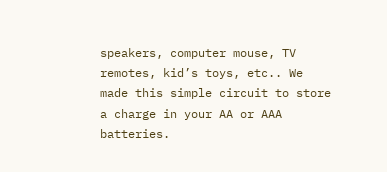speakers, computer mouse, TV remotes, kid’s toys, etc.. We made this simple circuit to store a charge in your AA or AAA batteries.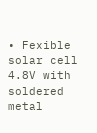• Fexible solar cell 4.8V with soldered metal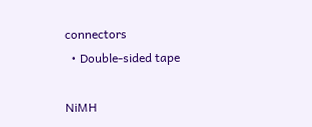connectors
  • Double-sided tape

NiMH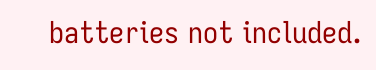batteries not included.